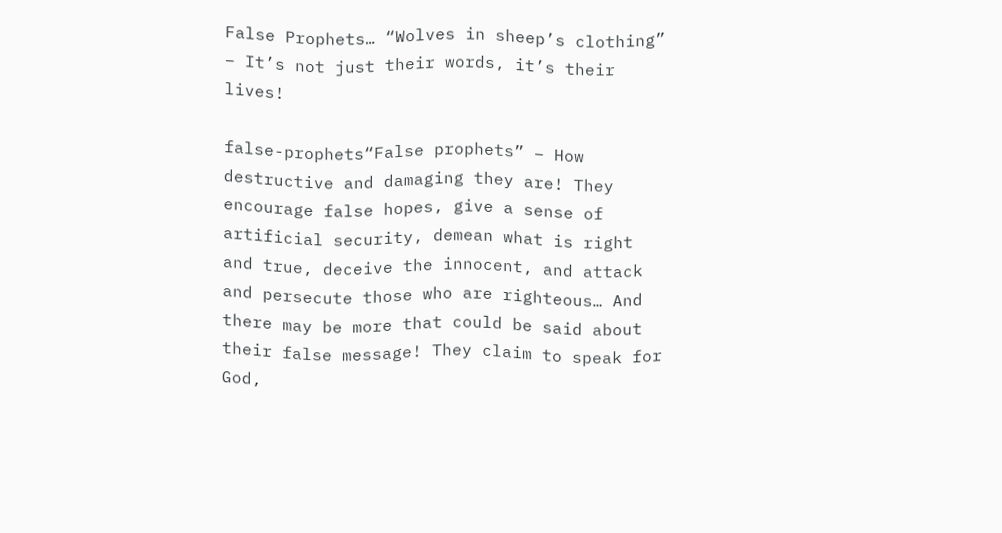False Prophets… “Wolves in sheep’s clothing” – It’s not just their words, it’s their lives!

false-prophets“False prophets” – How destructive and damaging they are! They encourage false hopes, give a sense of artificial security, demean what is right and true, deceive the innocent, and attack and persecute those who are righteous… And there may be more that could be said about their false message! They claim to speak for God,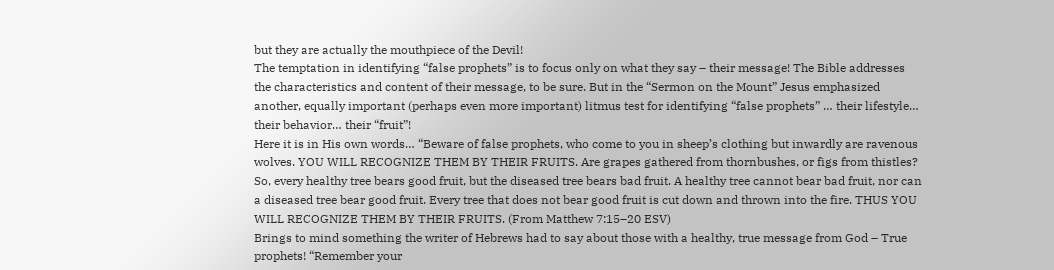but they are actually the mouthpiece of the Devil!
The temptation in identifying “false prophets” is to focus only on what they say – their message! The Bible addresses the characteristics and content of their message, to be sure. But in the “Sermon on the Mount” Jesus emphasized another, equally important (perhaps even more important) litmus test for identifying “false prophets” … their lifestyle… their behavior… their “fruit”!
Here it is in His own words… “Beware of false prophets, who come to you in sheep’s clothing but inwardly are ravenous wolves. YOU WILL RECOGNIZE THEM BY THEIR FRUITS. Are grapes gathered from thornbushes, or figs from thistles? So, every healthy tree bears good fruit, but the diseased tree bears bad fruit. A healthy tree cannot bear bad fruit, nor can a diseased tree bear good fruit. Every tree that does not bear good fruit is cut down and thrown into the fire. THUS YOU WILL RECOGNIZE THEM BY THEIR FRUITS. (From Matthew 7:15–20 ESV)
Brings to mind something the writer of Hebrews had to say about those with a healthy, true message from God – True prophets! “Remember your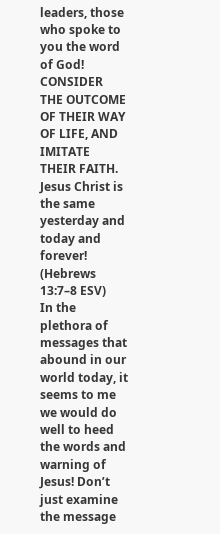leaders, those who spoke to you the word of God! CONSIDER THE OUTCOME OF THEIR WAY OF LIFE, AND IMITATE THEIR FAITH. Jesus Christ is the same yesterday and today and forever! (Hebrews 13:7–8 ESV)
In the plethora of messages that abound in our world today, it seems to me we would do well to heed the words and warning of Jesus! Don’t just examine the message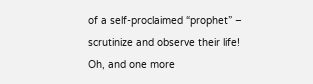of a self-proclaimed “prophet” – scrutinize and observe their life! Oh, and one more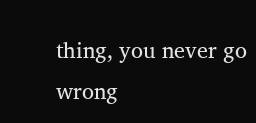thing, you never go wrong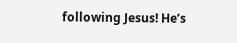following Jesus! He’s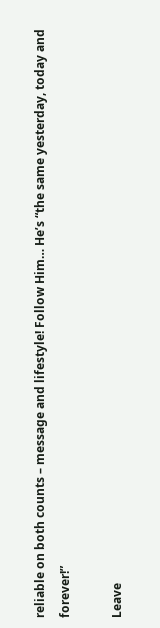reliable on both counts – message and lifestyle! Follow Him… He’s “the same yesterday, today and forever!”

Leave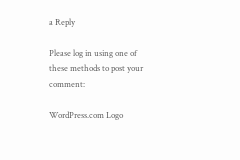a Reply

Please log in using one of these methods to post your comment:

WordPress.com Logo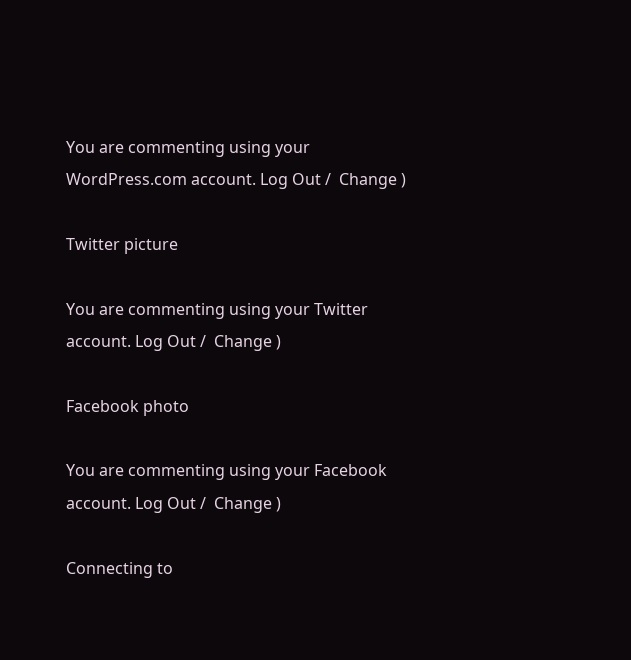You are commenting using your WordPress.com account. Log Out /  Change )

Twitter picture

You are commenting using your Twitter account. Log Out /  Change )

Facebook photo

You are commenting using your Facebook account. Log Out /  Change )

Connecting to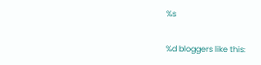%s

%d bloggers like this: